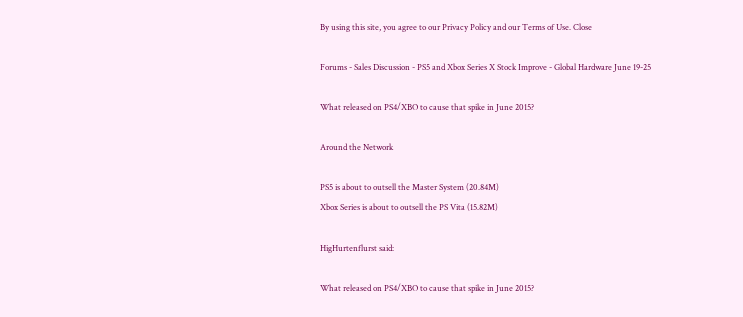By using this site, you agree to our Privacy Policy and our Terms of Use. Close

Forums - Sales Discussion - PS5 and Xbox Series X Stock Improve - Global Hardware June 19-25

What released on PS4/XBO to cause that spike in June 2015?

Around the Network

PS5 is about to outsell the Master System (20.84M)
Xbox Series is about to outsell the PS Vita (15.82M)

HigHurtenflurst said:

What released on PS4/XBO to cause that spike in June 2015?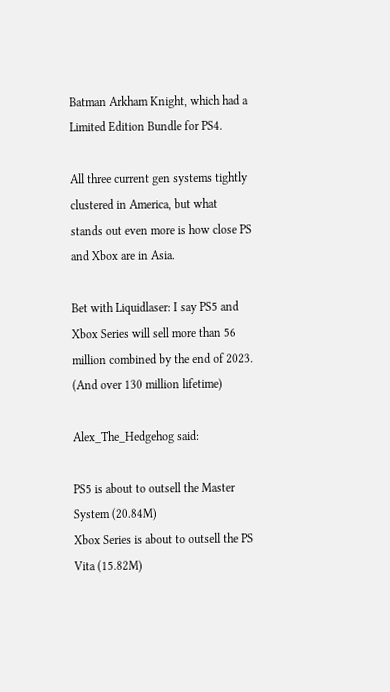Batman Arkham Knight, which had a Limited Edition Bundle for PS4.

All three current gen systems tightly clustered in America, but what stands out even more is how close PS and Xbox are in Asia.

Bet with Liquidlaser: I say PS5 and Xbox Series will sell more than 56 million combined by the end of 2023. (And over 130 million lifetime)

Alex_The_Hedgehog said:

PS5 is about to outsell the Master System (20.84M)
Xbox Series is about to outsell the PS Vita (15.82M)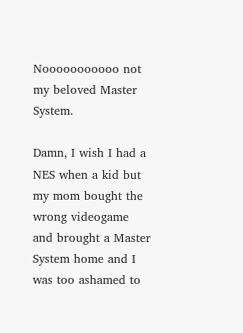Nooooooooooo not my beloved Master System.

Damn, I wish I had a NES when a kid but my mom bought the wrong videogame and brought a Master System home and I was too ashamed to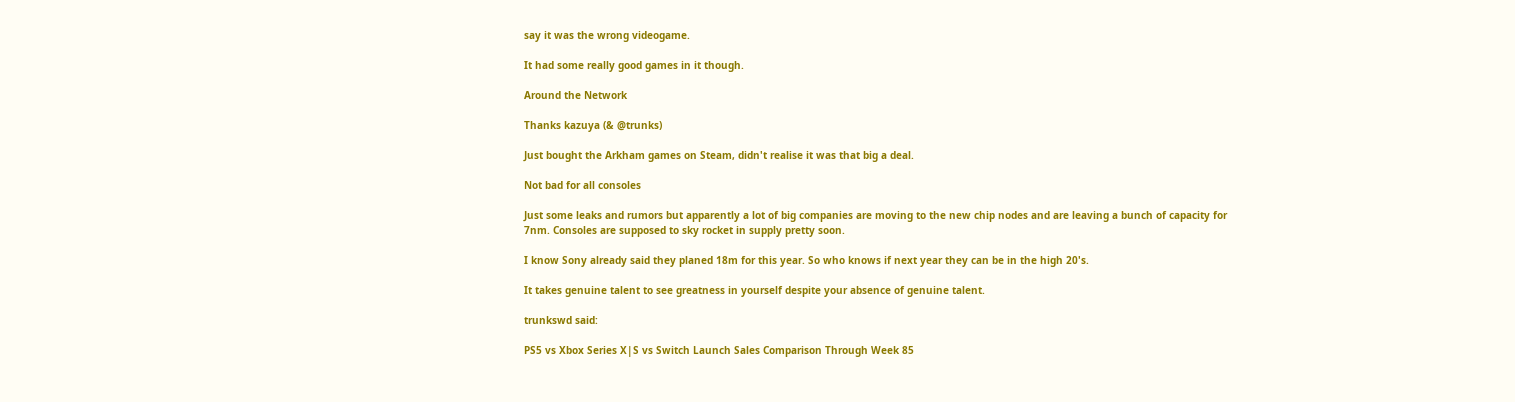say it was the wrong videogame.

It had some really good games in it though.

Around the Network

Thanks kazuya (& @trunks)

Just bought the Arkham games on Steam, didn't realise it was that big a deal.

Not bad for all consoles

Just some leaks and rumors but apparently a lot of big companies are moving to the new chip nodes and are leaving a bunch of capacity for 7nm. Consoles are supposed to sky rocket in supply pretty soon.

I know Sony already said they planed 18m for this year. So who knows if next year they can be in the high 20's.

It takes genuine talent to see greatness in yourself despite your absence of genuine talent.

trunkswd said:

PS5 vs Xbox Series X|S vs Switch Launch Sales Comparison Through Week 85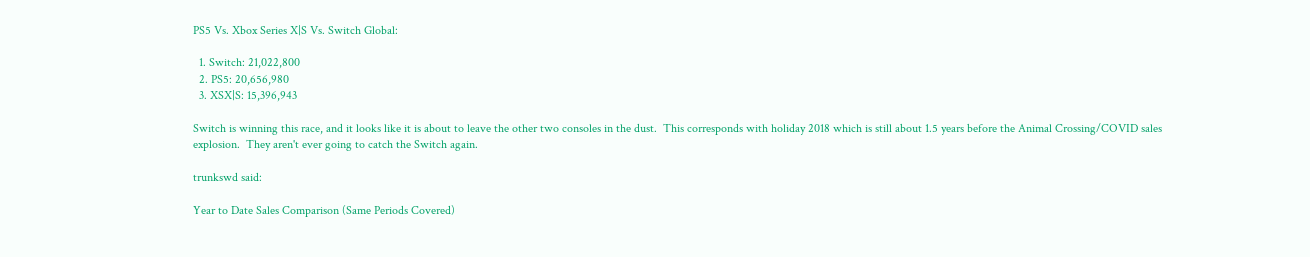PS5 Vs. Xbox Series X|S Vs. Switch Global:

  1. Switch: 21,022,800
  2. PS5: 20,656,980
  3. XSX|S: 15,396,943

Switch is winning this race, and it looks like it is about to leave the other two consoles in the dust.  This corresponds with holiday 2018 which is still about 1.5 years before the Animal Crossing/COVID sales explosion.  They aren't ever going to catch the Switch again.

trunkswd said:

Year to Date Sales Comparison (Same Periods Covered)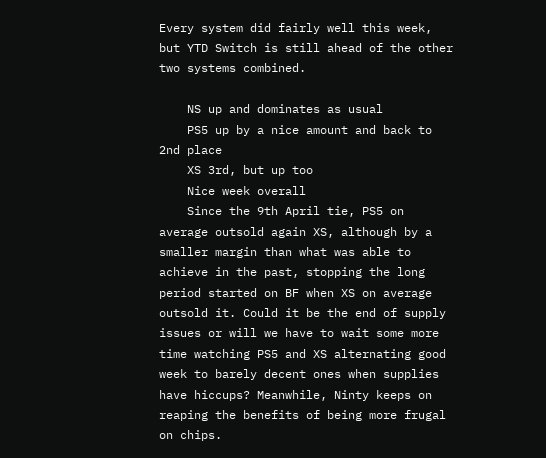Every system did fairly well this week, but YTD Switch is still ahead of the other two systems combined.

    NS up and dominates as usual
    PS5 up by a nice amount and back to 2nd place
    XS 3rd, but up too
    Nice week overall
    Since the 9th April tie, PS5 on average outsold again XS, although by a smaller margin than what was able to achieve in the past, stopping the long period started on BF when XS on average outsold it. Could it be the end of supply issues or will we have to wait some more time watching PS5 and XS alternating good week to barely decent ones when supplies have hiccups? Meanwhile, Ninty keeps on reaping the benefits of being more frugal on chips.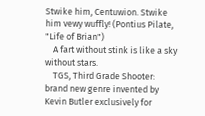Stwike him, Centuwion. Stwike him vewy wuffly! (Pontius Pilate, "Life of Brian")
    A fart without stink is like a sky without stars.
    TGS, Third Grade Shooter: brand new genre invented by Kevin Butler exclusively for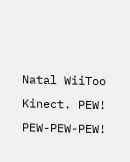Natal WiiToo Kinect. PEW! PEW-PEW-PEW!